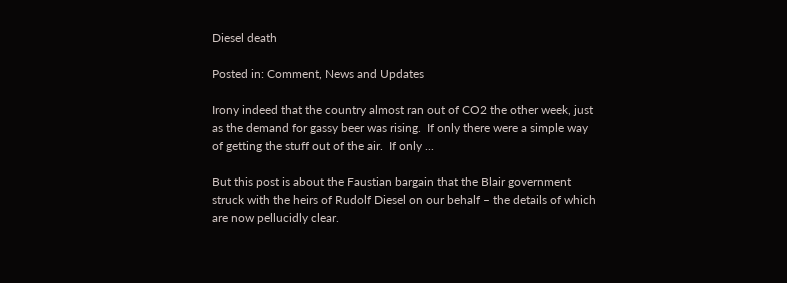Diesel death

Posted in: Comment, News and Updates

Irony indeed that the country almost ran out of CO2 the other week, just as the demand for gassy beer was rising.  If only there were a simple way of getting the stuff out of the air.  If only ...

But this post is about the Faustian bargain that the Blair government struck with the heirs of Rudolf Diesel on our behalf – the details of which are now pellucidly clear.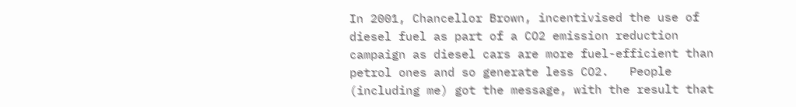In 2001, Chancellor Brown, incentivised the use of diesel fuel as part of a CO2 emission reduction campaign as diesel cars are more fuel-efficient than petrol ones and so generate less CO2.   People (including me) got the message, with the result that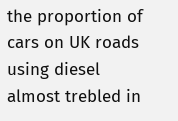the proportion of cars on UK roads using diesel almost trebled in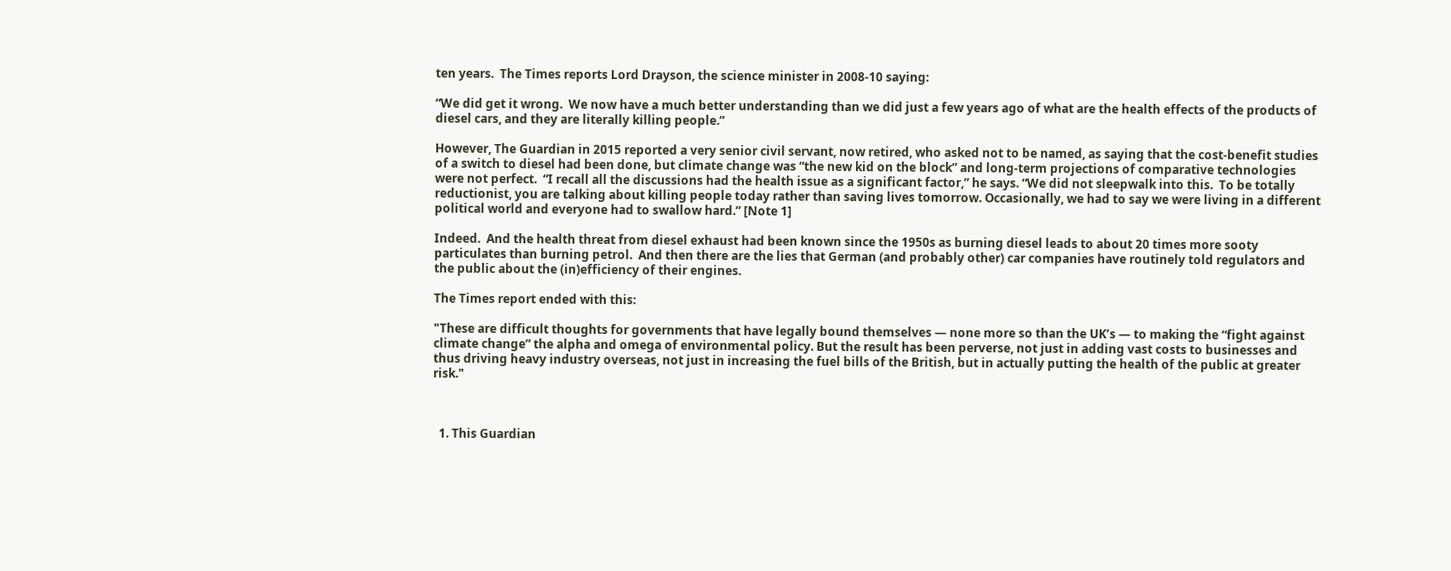ten years.  The Times reports Lord Drayson, the science minister in 2008-10 saying:

“We did get it wrong.  We now have a much better understanding than we did just a few years ago of what are the health effects of the products of diesel cars, and they are literally killing people.”

However, The Guardian in 2015 reported a very senior civil servant, now retired, who asked not to be named, as saying that the cost-benefit studies of a switch to diesel had been done, but climate change was “the new kid on the block” and long-term projections of comparative technologies were not perfect.  “I recall all the discussions had the health issue as a significant factor,” he says. “We did not sleepwalk into this.  To be totally reductionist, you are talking about killing people today rather than saving lives tomorrow. Occasionally, we had to say we were living in a different political world and everyone had to swallow hard.” [Note 1]

Indeed.  And the health threat from diesel exhaust had been known since the 1950s as burning diesel leads to about 20 times more sooty particulates than burning petrol.  And then there are the lies that German (and probably other) car companies have routinely told regulators and the public about the (in)efficiency of their engines.

The Times report ended with this:

"These are difficult thoughts for governments that have legally bound themselves — none more so than the UK’s — to making the “fight against climate change” the alpha and omega of environmental policy. But the result has been perverse, not just in adding vast costs to businesses and thus driving heavy industry overseas, not just in increasing the fuel bills of the British, but in actually putting the health of the public at greater risk."



  1. This Guardian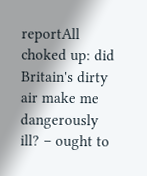reportAll choked up: did Britain's dirty air make me dangerously ill? – ought to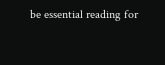be essential reading for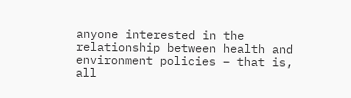anyone interested in the relationship between health and environment policies – that is, all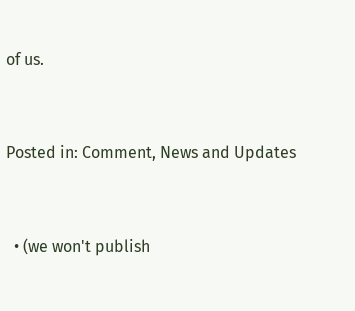of us.


Posted in: Comment, News and Updates


  • (we won't publish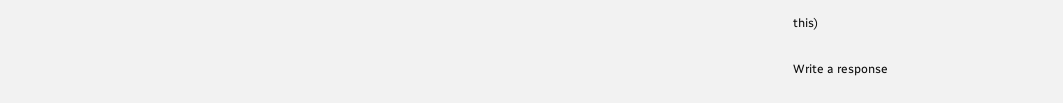this)

Write a response